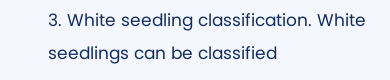3. White seedling classification. White seedlings can be classified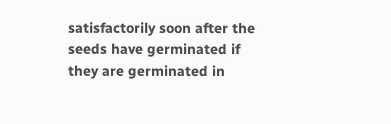satisfactorily soon after the seeds have germinated if they are germinated in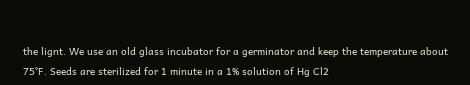the lignt. We use an old glass incubator for a germinator and keep the temperature about 75°F. Seeds are sterilized for 1 minute in a 1% solution of Hg Cl2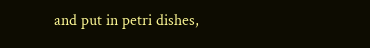and put in petri dishes,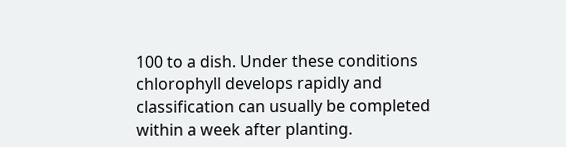100 to a dish. Under these conditions chlorophyll develops rapidly and classification can usually be completed within a week after planting.